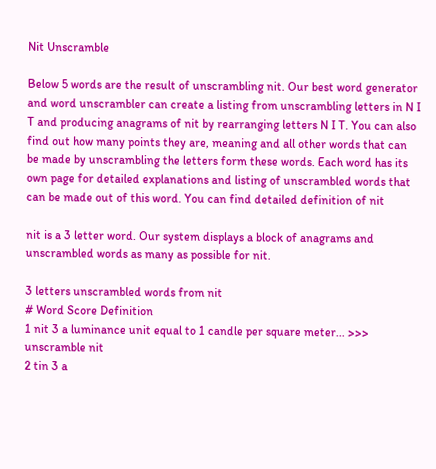Nit Unscramble

Below 5 words are the result of unscrambling nit. Our best word generator and word unscrambler can create a listing from unscrambling letters in N I T and producing anagrams of nit by rearranging letters N I T. You can also find out how many points they are, meaning and all other words that can be made by unscrambling the letters form these words. Each word has its own page for detailed explanations and listing of unscrambled words that can be made out of this word. You can find detailed definition of nit

nit is a 3 letter word. Our system displays a block of anagrams and unscrambled words as many as possible for nit.

3 letters unscrambled words from nit
# Word Score Definition
1 nit 3 a luminance unit equal to 1 candle per square meter... >>>
unscramble nit
2 tin 3 a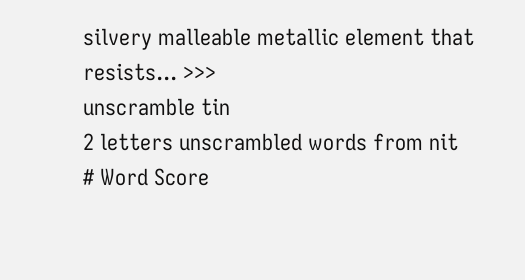silvery malleable metallic element that resists... >>>
unscramble tin
2 letters unscrambled words from nit
# Word Score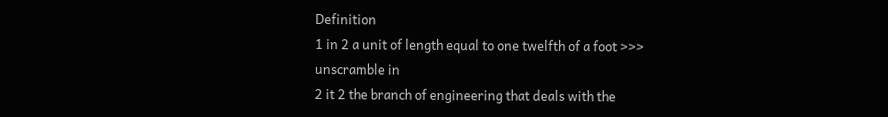Definition
1 in 2 a unit of length equal to one twelfth of a foot >>>
unscramble in
2 it 2 the branch of engineering that deals with the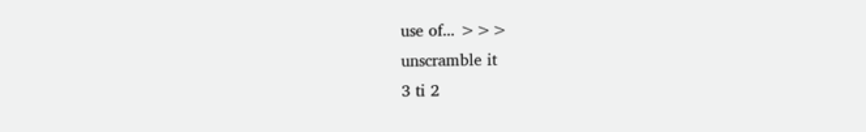use of... >>>
unscramble it
3 ti 2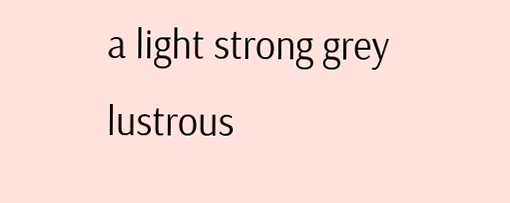a light strong grey lustrous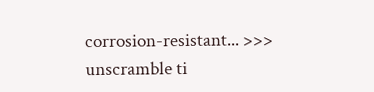corrosion-resistant... >>>
unscramble ti